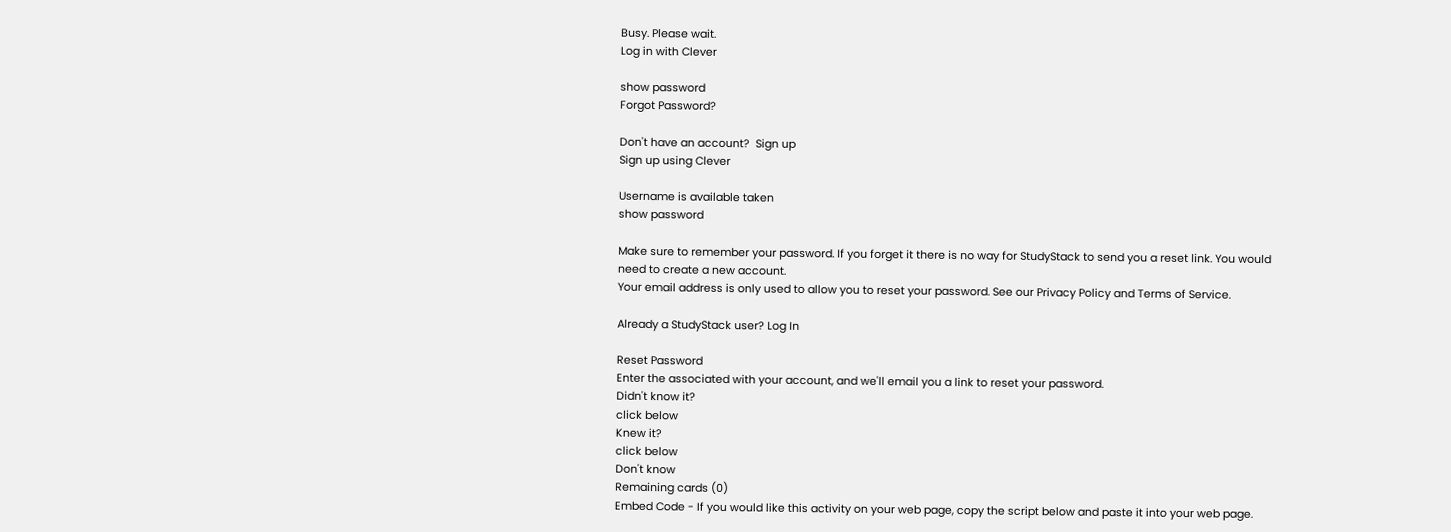Busy. Please wait.
Log in with Clever

show password
Forgot Password?

Don't have an account?  Sign up
Sign up using Clever

Username is available taken
show password

Make sure to remember your password. If you forget it there is no way for StudyStack to send you a reset link. You would need to create a new account.
Your email address is only used to allow you to reset your password. See our Privacy Policy and Terms of Service.

Already a StudyStack user? Log In

Reset Password
Enter the associated with your account, and we'll email you a link to reset your password.
Didn't know it?
click below
Knew it?
click below
Don't know
Remaining cards (0)
Embed Code - If you would like this activity on your web page, copy the script below and paste it into your web page.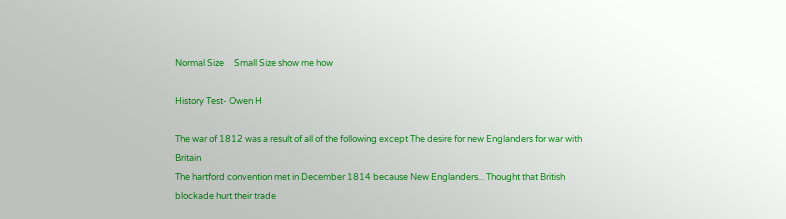Normal Size     Small Size show me how

History Test- Owen H

The war of 1812 was a result of all of the following except The desire for new Englanders for war with Britain
The hartford convention met in December 1814 because New Englanders... Thought that British blockade hurt their trade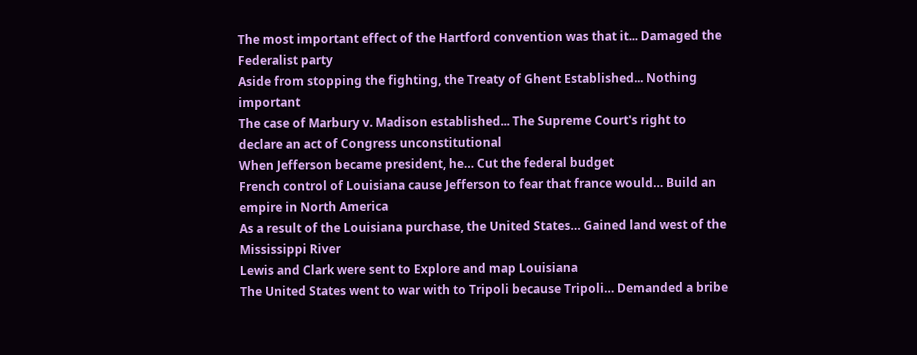The most important effect of the Hartford convention was that it... Damaged the Federalist party
Aside from stopping the fighting, the Treaty of Ghent Established... Nothing important
The case of Marbury v. Madison established... The Supreme Court's right to declare an act of Congress unconstitutional
When Jefferson became president, he… Cut the federal budget
French control of Louisiana cause Jefferson to fear that france would… Build an empire in North America
As a result of the Louisiana purchase, the United States… Gained land west of the Mississippi River
Lewis and Clark were sent to Explore and map Louisiana
The United States went to war with to Tripoli because Tripoli… Demanded a bribe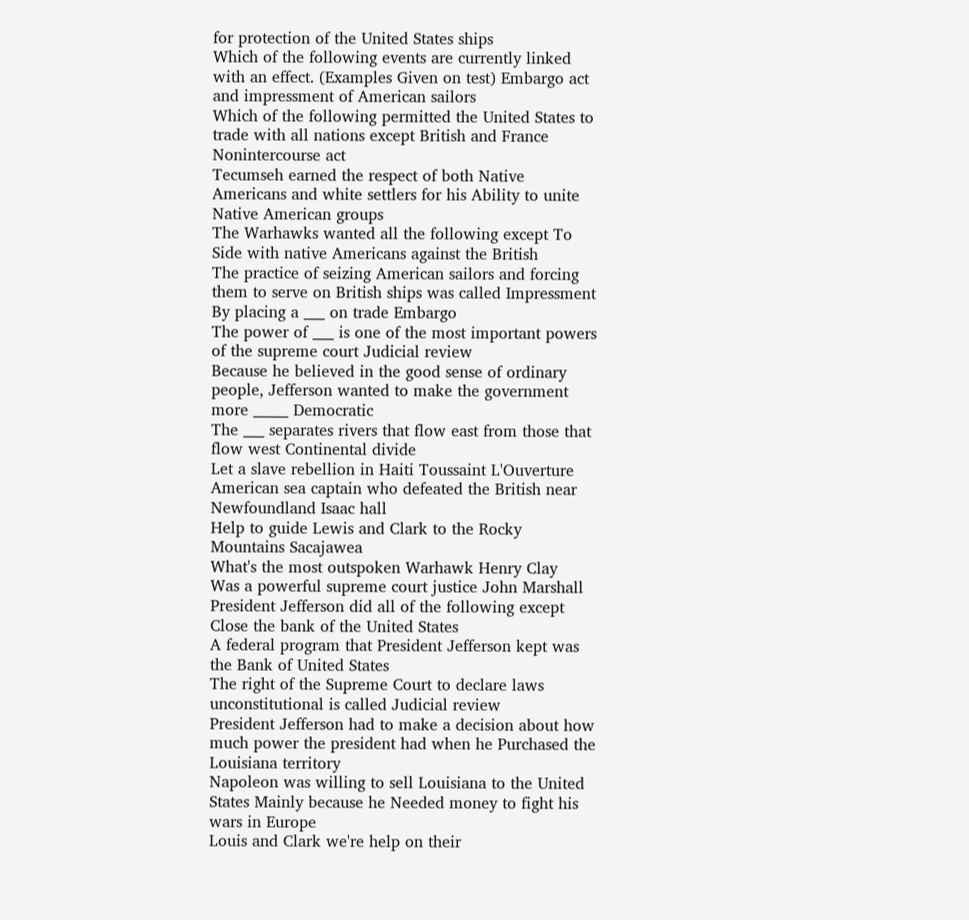for protection of the United States ships
Which of the following events are currently linked with an effect. (Examples Given on test) Embargo act and impressment of American sailors
Which of the following permitted the United States to trade with all nations except British and France Nonintercourse act
Tecumseh earned the respect of both Native Americans and white settlers for his Ability to unite Native American groups
The Warhawks wanted all the following except To Side with native Americans against the British
The practice of seizing American sailors and forcing them to serve on British ships was called Impressment
By placing a ___ on trade Embargo
The power of ___ is one of the most important powers of the supreme court Judicial review
Because he believed in the good sense of ordinary people, Jefferson wanted to make the government more _____ Democratic
The ___ separates rivers that flow east from those that flow west Continental divide
Let a slave rebellion in Haiti Toussaint L'Ouverture
American sea captain who defeated the British near Newfoundland Isaac hall
Help to guide Lewis and Clark to the Rocky Mountains Sacajawea
What's the most outspoken Warhawk Henry Clay
Was a powerful supreme court justice John Marshall
President Jefferson did all of the following except Close the bank of the United States
A federal program that President Jefferson kept was the Bank of United States
The right of the Supreme Court to declare laws unconstitutional is called Judicial review
President Jefferson had to make a decision about how much power the president had when he Purchased the Louisiana territory
Napoleon was willing to sell Louisiana to the United States Mainly because he Needed money to fight his wars in Europe
Louis and Clark we're help on their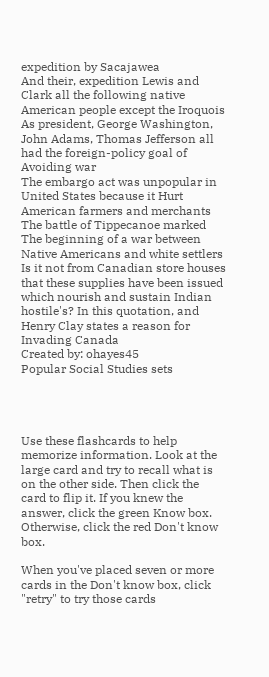expedition by Sacajawea
And their, expedition Lewis and Clark all the following native American people except the Iroquois
As president, George Washington, John Adams, Thomas Jefferson all had the foreign-policy goal of Avoiding war
The embargo act was unpopular in United States because it Hurt American farmers and merchants
The battle of Tippecanoe marked The beginning of a war between Native Americans and white settlers
Is it not from Canadian store houses that these supplies have been issued which nourish and sustain Indian hostile's? In this quotation, and Henry Clay states a reason for Invading Canada
Created by: ohayes45
Popular Social Studies sets




Use these flashcards to help memorize information. Look at the large card and try to recall what is on the other side. Then click the card to flip it. If you knew the answer, click the green Know box. Otherwise, click the red Don't know box.

When you've placed seven or more cards in the Don't know box, click "retry" to try those cards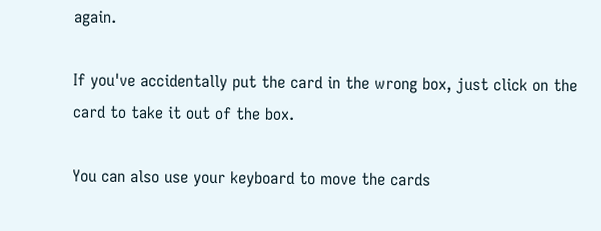again.

If you've accidentally put the card in the wrong box, just click on the card to take it out of the box.

You can also use your keyboard to move the cards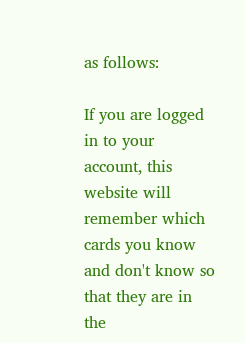as follows:

If you are logged in to your account, this website will remember which cards you know and don't know so that they are in the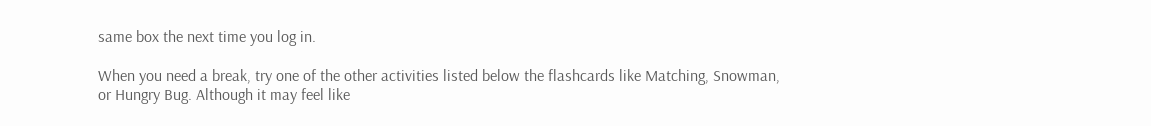same box the next time you log in.

When you need a break, try one of the other activities listed below the flashcards like Matching, Snowman, or Hungry Bug. Although it may feel like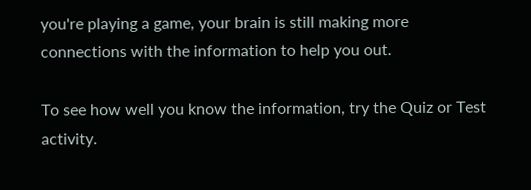you're playing a game, your brain is still making more connections with the information to help you out.

To see how well you know the information, try the Quiz or Test activity.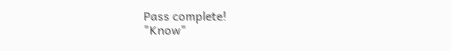Pass complete!
"Know"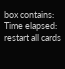box contains:
Time elapsed:
restart all cards